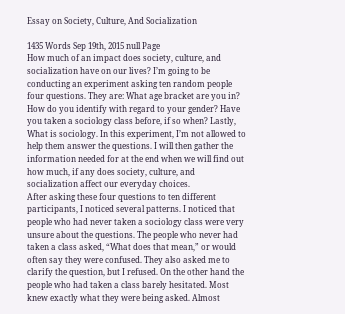Essay on Society, Culture, And Socialization

1435 Words Sep 19th, 2015 null Page
How much of an impact does society, culture, and socialization have on our lives? I’m going to be conducting an experiment asking ten random people four questions. They are: What age bracket are you in? How do you identify with regard to your gender? Have you taken a sociology class before, if so when? Lastly, What is sociology. In this experiment, I’m not allowed to help them answer the questions. I will then gather the information needed for at the end when we will find out how much, if any does society, culture, and socialization affect our everyday choices.
After asking these four questions to ten different participants, I noticed several patterns. I noticed that people who had never taken a sociology class were very unsure about the questions. The people who never had taken a class asked, “What does that mean,” or would often say they were confused. They also asked me to clarify the question, but I refused. On the other hand the people who had taken a class barely hesitated. Most knew exactly what they were being asked. Almost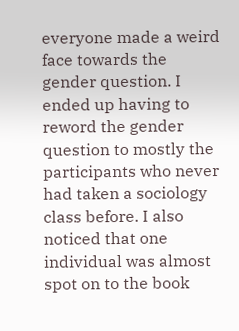everyone made a weird face towards the gender question. I ended up having to reword the gender question to mostly the participants who never had taken a sociology class before. I also noticed that one individual was almost spot on to the book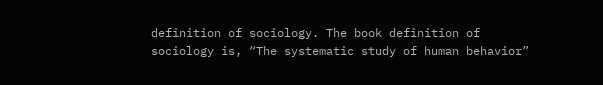definition of sociology. The book definition of sociology is, “The systematic study of human behavior”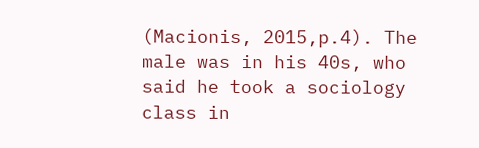(Macionis, 2015,p.4). The male was in his 40s, who said he took a sociology class in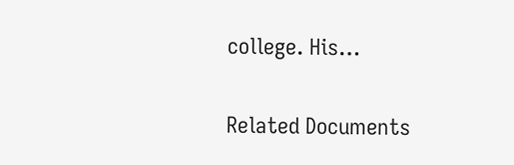college. His…

Related Documents